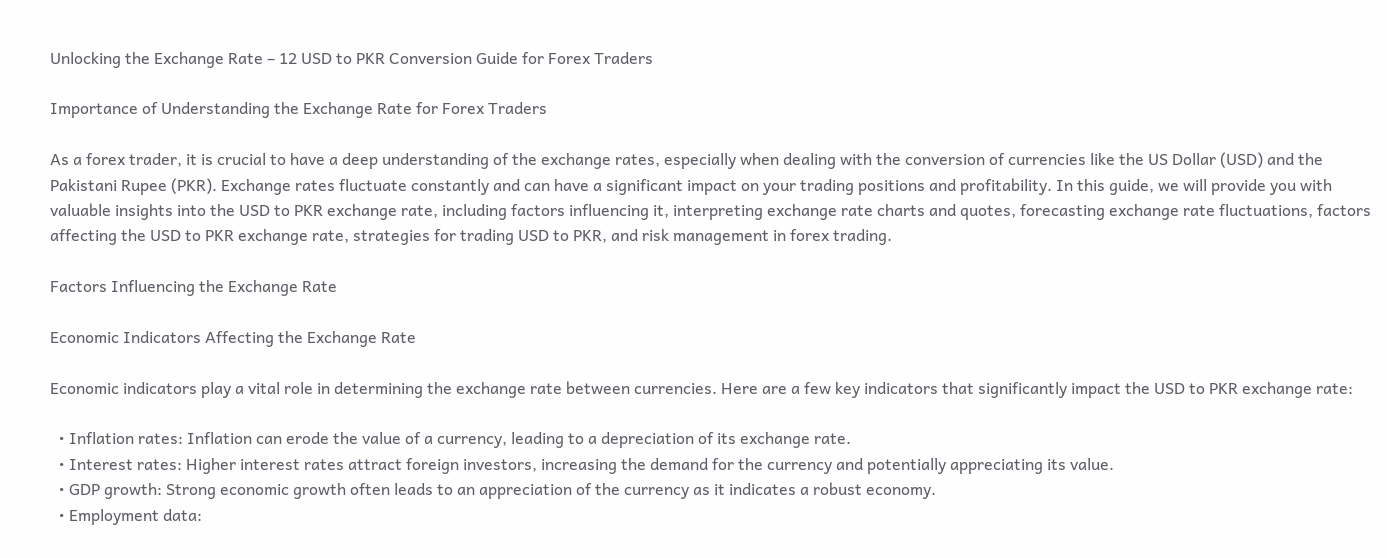Unlocking the Exchange Rate – 12 USD to PKR Conversion Guide for Forex Traders

Importance of Understanding the Exchange Rate for Forex Traders

As a forex trader, it is crucial to have a deep understanding of the exchange rates, especially when dealing with the conversion of currencies like the US Dollar (USD) and the Pakistani Rupee (PKR). Exchange rates fluctuate constantly and can have a significant impact on your trading positions and profitability. In this guide, we will provide you with valuable insights into the USD to PKR exchange rate, including factors influencing it, interpreting exchange rate charts and quotes, forecasting exchange rate fluctuations, factors affecting the USD to PKR exchange rate, strategies for trading USD to PKR, and risk management in forex trading.

Factors Influencing the Exchange Rate

Economic Indicators Affecting the Exchange Rate

Economic indicators play a vital role in determining the exchange rate between currencies. Here are a few key indicators that significantly impact the USD to PKR exchange rate:

  • Inflation rates: Inflation can erode the value of a currency, leading to a depreciation of its exchange rate.
  • Interest rates: Higher interest rates attract foreign investors, increasing the demand for the currency and potentially appreciating its value.
  • GDP growth: Strong economic growth often leads to an appreciation of the currency as it indicates a robust economy.
  • Employment data: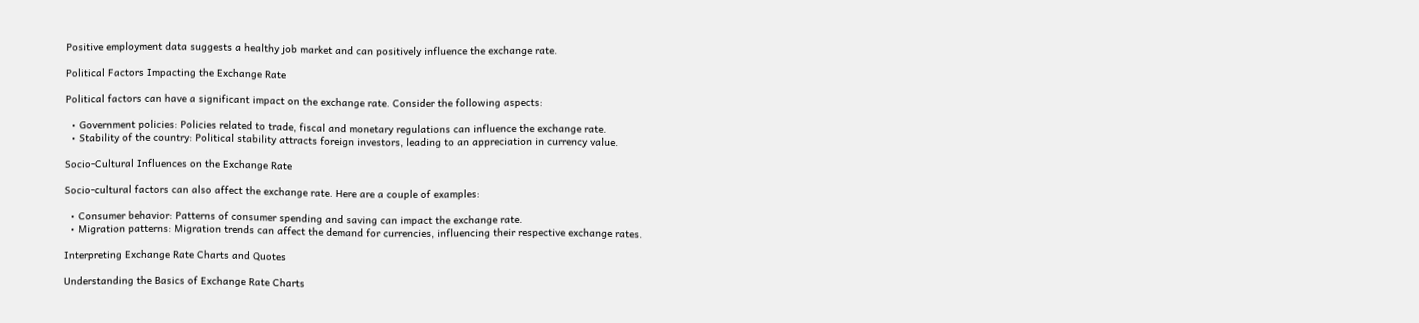Positive employment data suggests a healthy job market and can positively influence the exchange rate.

Political Factors Impacting the Exchange Rate

Political factors can have a significant impact on the exchange rate. Consider the following aspects:

  • Government policies: Policies related to trade, fiscal and monetary regulations can influence the exchange rate.
  • Stability of the country: Political stability attracts foreign investors, leading to an appreciation in currency value.

Socio-Cultural Influences on the Exchange Rate

Socio-cultural factors can also affect the exchange rate. Here are a couple of examples:

  • Consumer behavior: Patterns of consumer spending and saving can impact the exchange rate.
  • Migration patterns: Migration trends can affect the demand for currencies, influencing their respective exchange rates.

Interpreting Exchange Rate Charts and Quotes

Understanding the Basics of Exchange Rate Charts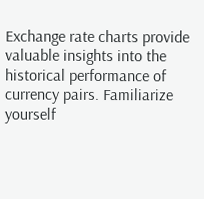Exchange rate charts provide valuable insights into the historical performance of currency pairs. Familiarize yourself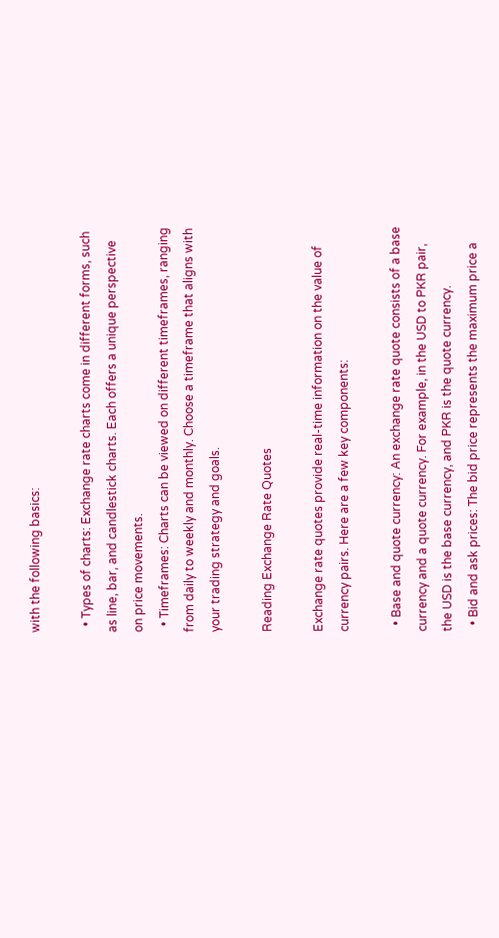with the following basics:

  • Types of charts: Exchange rate charts come in different forms, such as line, bar, and candlestick charts. Each offers a unique perspective on price movements.
  • Timeframes: Charts can be viewed on different timeframes, ranging from daily to weekly and monthly. Choose a timeframe that aligns with your trading strategy and goals.

Reading Exchange Rate Quotes

Exchange rate quotes provide real-time information on the value of currency pairs. Here are a few key components:

  • Base and quote currency: An exchange rate quote consists of a base currency and a quote currency. For example, in the USD to PKR pair, the USD is the base currency, and PKR is the quote currency.
  • Bid and ask prices: The bid price represents the maximum price a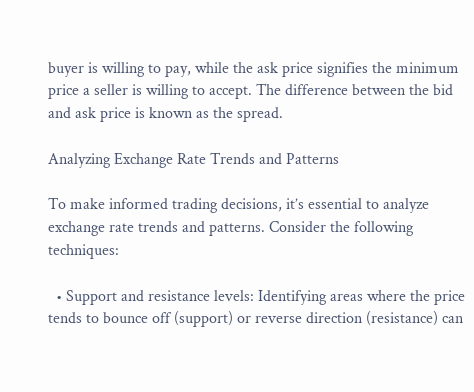buyer is willing to pay, while the ask price signifies the minimum price a seller is willing to accept. The difference between the bid and ask price is known as the spread.

Analyzing Exchange Rate Trends and Patterns

To make informed trading decisions, it’s essential to analyze exchange rate trends and patterns. Consider the following techniques:

  • Support and resistance levels: Identifying areas where the price tends to bounce off (support) or reverse direction (resistance) can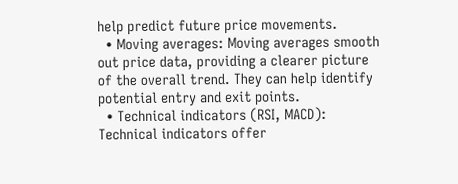help predict future price movements.
  • Moving averages: Moving averages smooth out price data, providing a clearer picture of the overall trend. They can help identify potential entry and exit points.
  • Technical indicators (RSI, MACD): Technical indicators offer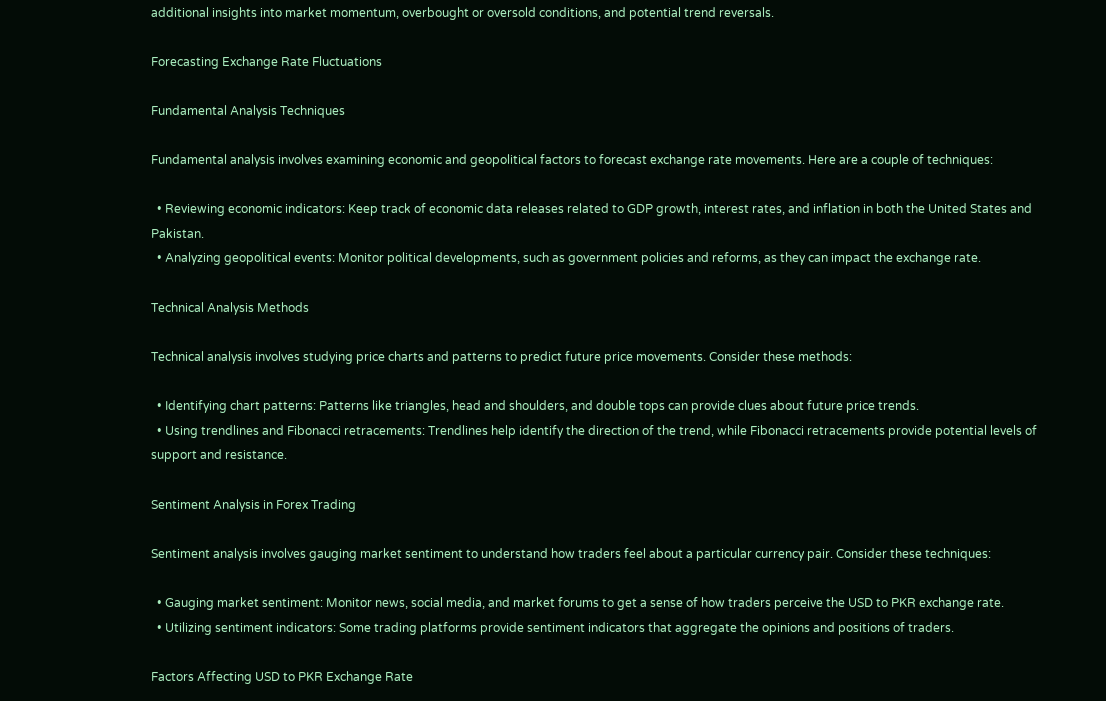additional insights into market momentum, overbought or oversold conditions, and potential trend reversals.

Forecasting Exchange Rate Fluctuations

Fundamental Analysis Techniques

Fundamental analysis involves examining economic and geopolitical factors to forecast exchange rate movements. Here are a couple of techniques:

  • Reviewing economic indicators: Keep track of economic data releases related to GDP growth, interest rates, and inflation in both the United States and Pakistan.
  • Analyzing geopolitical events: Monitor political developments, such as government policies and reforms, as they can impact the exchange rate.

Technical Analysis Methods

Technical analysis involves studying price charts and patterns to predict future price movements. Consider these methods:

  • Identifying chart patterns: Patterns like triangles, head and shoulders, and double tops can provide clues about future price trends.
  • Using trendlines and Fibonacci retracements: Trendlines help identify the direction of the trend, while Fibonacci retracements provide potential levels of support and resistance.

Sentiment Analysis in Forex Trading

Sentiment analysis involves gauging market sentiment to understand how traders feel about a particular currency pair. Consider these techniques:

  • Gauging market sentiment: Monitor news, social media, and market forums to get a sense of how traders perceive the USD to PKR exchange rate.
  • Utilizing sentiment indicators: Some trading platforms provide sentiment indicators that aggregate the opinions and positions of traders.

Factors Affecting USD to PKR Exchange Rate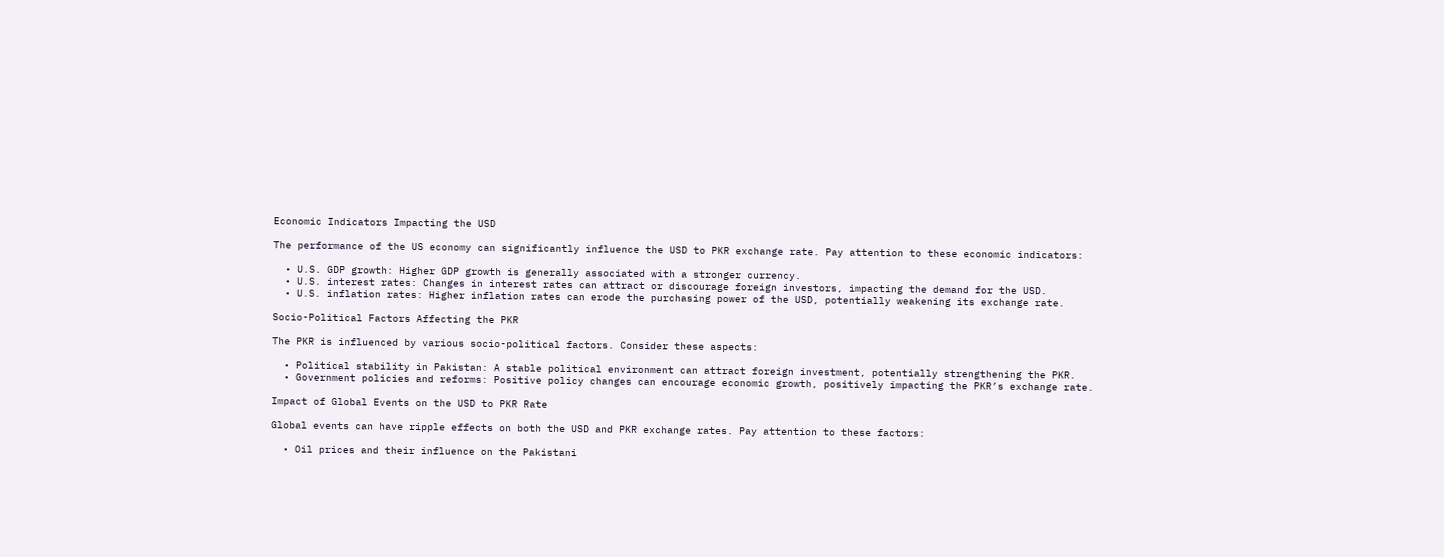Economic Indicators Impacting the USD

The performance of the US economy can significantly influence the USD to PKR exchange rate. Pay attention to these economic indicators:

  • U.S. GDP growth: Higher GDP growth is generally associated with a stronger currency.
  • U.S. interest rates: Changes in interest rates can attract or discourage foreign investors, impacting the demand for the USD.
  • U.S. inflation rates: Higher inflation rates can erode the purchasing power of the USD, potentially weakening its exchange rate.

Socio-Political Factors Affecting the PKR

The PKR is influenced by various socio-political factors. Consider these aspects:

  • Political stability in Pakistan: A stable political environment can attract foreign investment, potentially strengthening the PKR.
  • Government policies and reforms: Positive policy changes can encourage economic growth, positively impacting the PKR’s exchange rate.

Impact of Global Events on the USD to PKR Rate

Global events can have ripple effects on both the USD and PKR exchange rates. Pay attention to these factors:

  • Oil prices and their influence on the Pakistani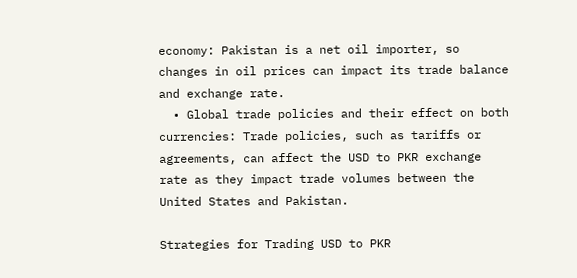economy: Pakistan is a net oil importer, so changes in oil prices can impact its trade balance and exchange rate.
  • Global trade policies and their effect on both currencies: Trade policies, such as tariffs or agreements, can affect the USD to PKR exchange rate as they impact trade volumes between the United States and Pakistan.

Strategies for Trading USD to PKR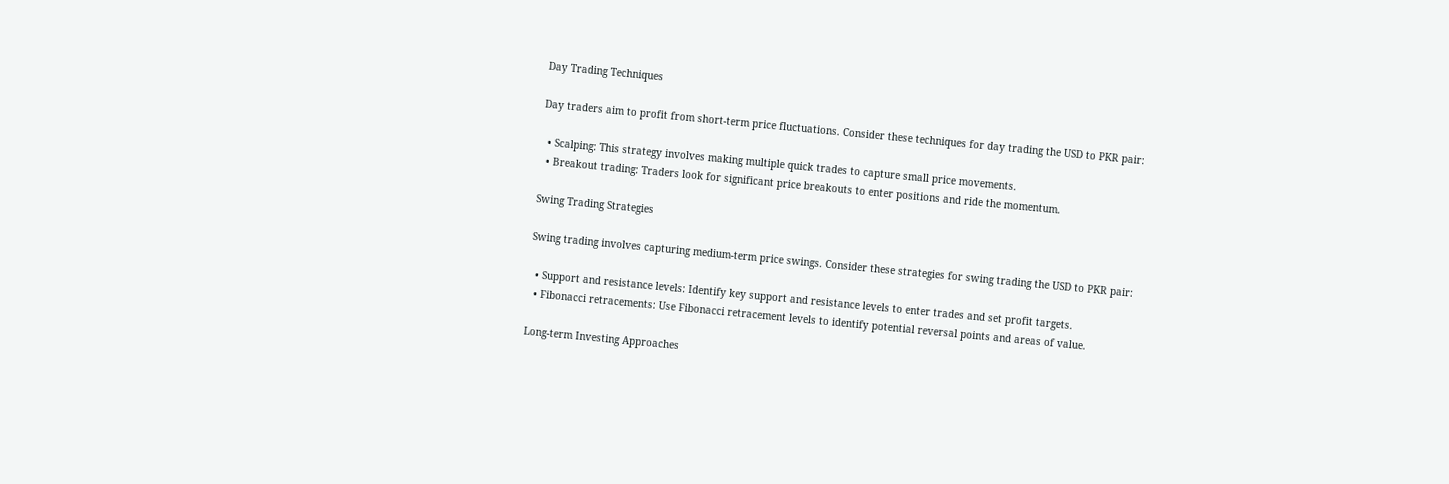Day Trading Techniques

Day traders aim to profit from short-term price fluctuations. Consider these techniques for day trading the USD to PKR pair:

  • Scalping: This strategy involves making multiple quick trades to capture small price movements.
  • Breakout trading: Traders look for significant price breakouts to enter positions and ride the momentum.

Swing Trading Strategies

Swing trading involves capturing medium-term price swings. Consider these strategies for swing trading the USD to PKR pair:

  • Support and resistance levels: Identify key support and resistance levels to enter trades and set profit targets.
  • Fibonacci retracements: Use Fibonacci retracement levels to identify potential reversal points and areas of value.

Long-term Investing Approaches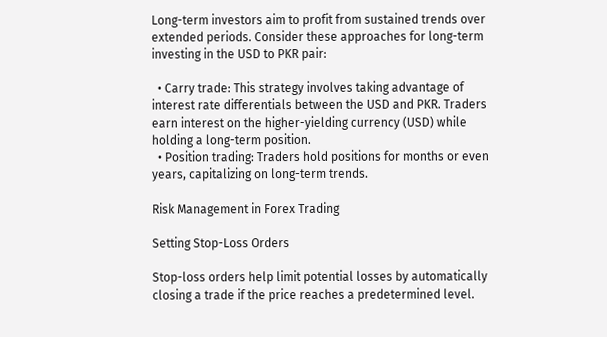Long-term investors aim to profit from sustained trends over extended periods. Consider these approaches for long-term investing in the USD to PKR pair:

  • Carry trade: This strategy involves taking advantage of interest rate differentials between the USD and PKR. Traders earn interest on the higher-yielding currency (USD) while holding a long-term position.
  • Position trading: Traders hold positions for months or even years, capitalizing on long-term trends.

Risk Management in Forex Trading

Setting Stop-Loss Orders

Stop-loss orders help limit potential losses by automatically closing a trade if the price reaches a predetermined level.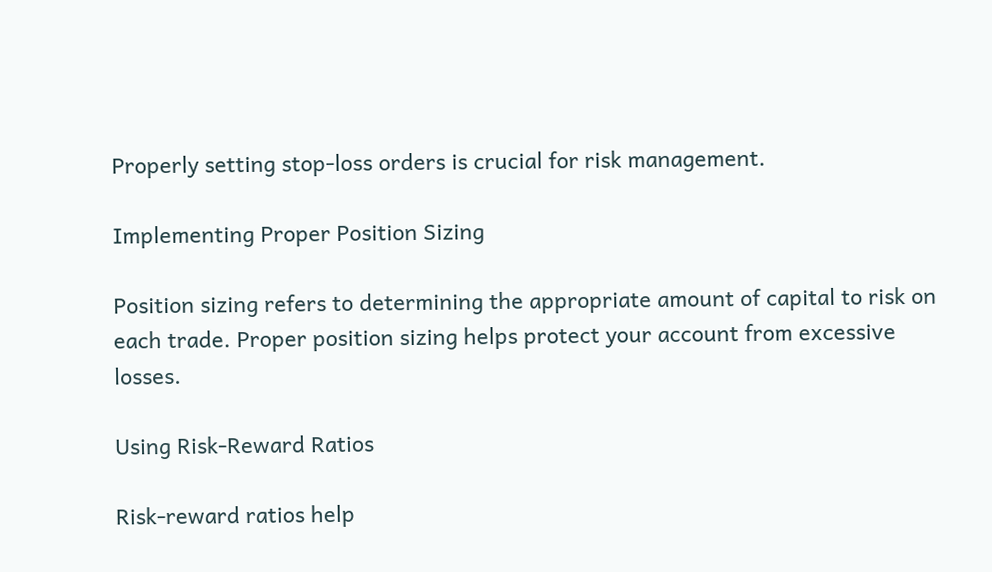Properly setting stop-loss orders is crucial for risk management.

Implementing Proper Position Sizing

Position sizing refers to determining the appropriate amount of capital to risk on each trade. Proper position sizing helps protect your account from excessive losses.

Using Risk-Reward Ratios

Risk-reward ratios help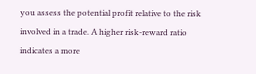you assess the potential profit relative to the risk involved in a trade. A higher risk-reward ratio indicates a more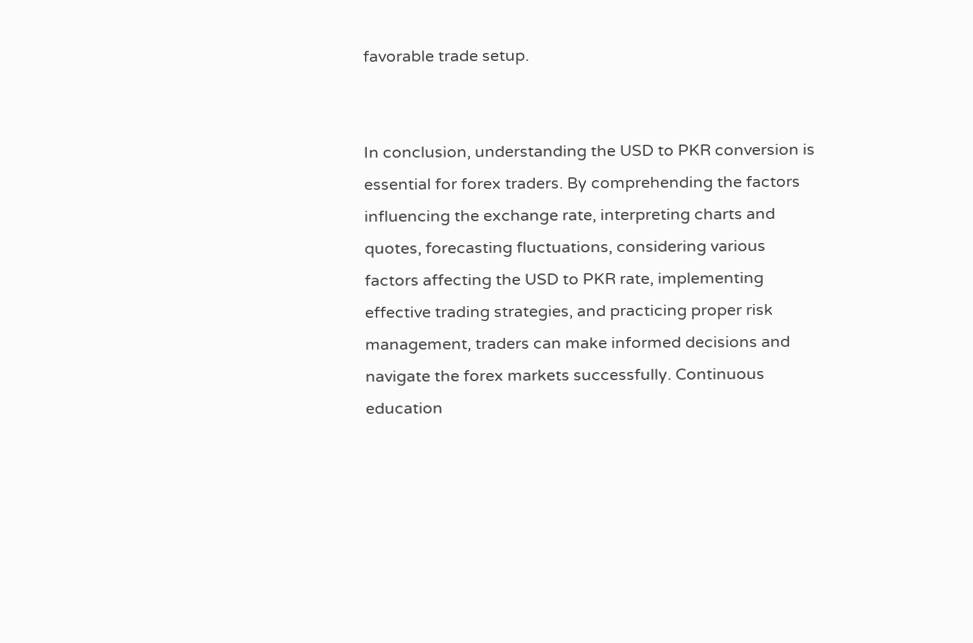favorable trade setup.


In conclusion, understanding the USD to PKR conversion is essential for forex traders. By comprehending the factors influencing the exchange rate, interpreting charts and quotes, forecasting fluctuations, considering various factors affecting the USD to PKR rate, implementing effective trading strategies, and practicing proper risk management, traders can make informed decisions and navigate the forex markets successfully. Continuous education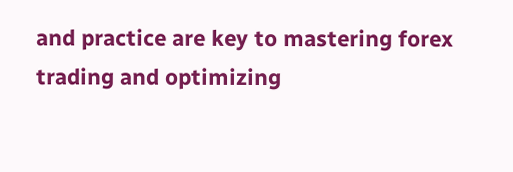and practice are key to mastering forex trading and optimizing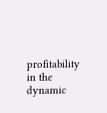profitability in the dynamic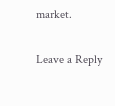market.

Leave a Reply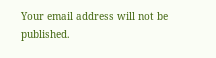Your email address will not be published.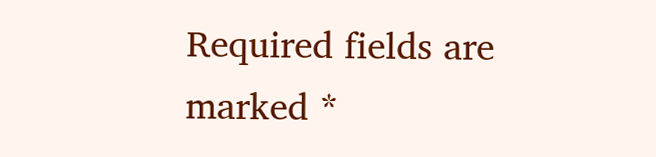Required fields are marked *